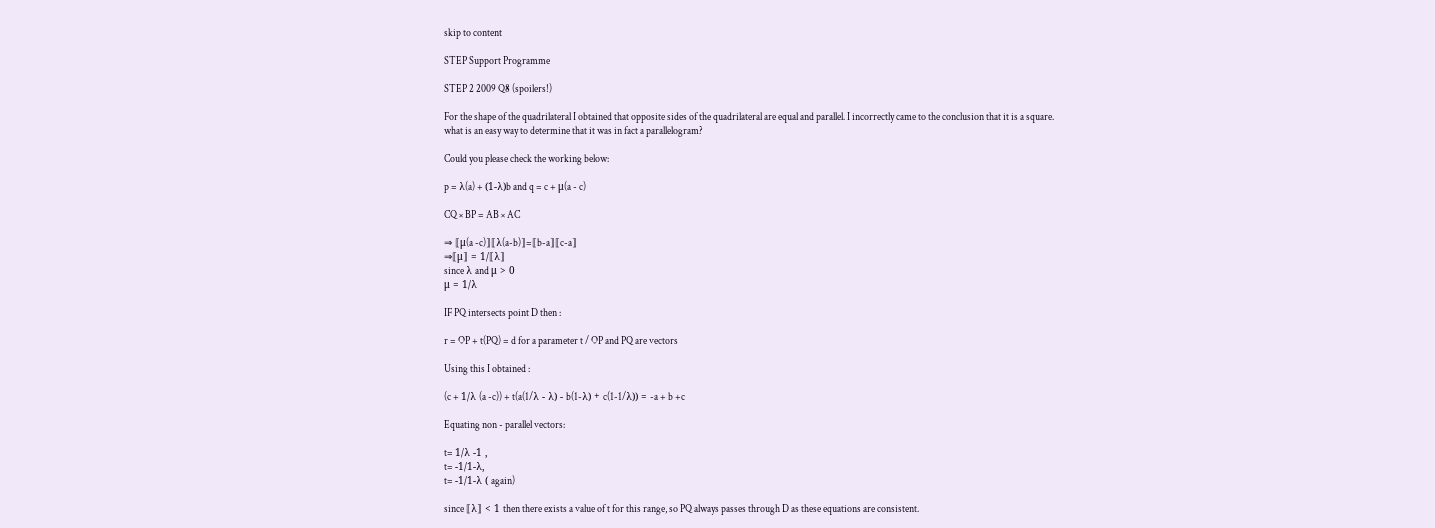skip to content

STEP Support Programme

STEP 2 2009 Q8 (spoilers!)

For the shape of the quadrilateral I obtained that opposite sides of the quadrilateral are equal and parallel. I incorrectly came to the conclusion that it is a square. what is an easy way to determine that it was in fact a parallelogram?

Could you please check the working below:

p = λ(a) + (1-λ)b and q = c + μ(a - c)

CQ × BP = AB × AC

⇒ ⟦μ(a -c)⟧⟦λ(a-b)⟧=⟦b-a⟧⟦c-a⟧
⇒⟦μ⟧ = 1/⟦λ⟧
since λ and μ > 0
μ = 1/λ

IF PQ intersects point D then :

r = OP + t(PQ) = d for a parameter t / OP and PQ are vectors

Using this I obtained :

(c + 1/λ (a -c)) + t(a(1/λ - λ) - b(1-λ) + c(1-1/λ)) = -a + b +c

Equating non - parallel vectors:

t= 1/λ -1 ,
t= -1/1-λ,
t= -1/1-λ ( again)

since ⟦λ⟧ < 1 then there exists a value of t for this range, so PQ always passes through D as these equations are consistent.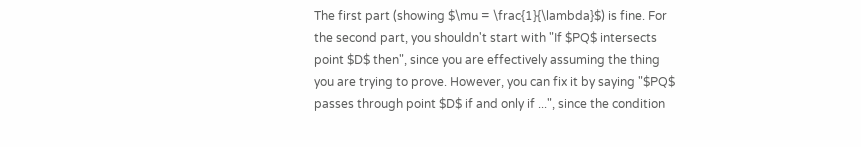The first part (showing $\mu = \frac{1}{\lambda}$) is fine. For the second part, you shouldn't start with "If $PQ$ intersects point $D$ then", since you are effectively assuming the thing you are trying to prove. However, you can fix it by saying "$PQ$ passes through point $D$ if and only if ...", since the condition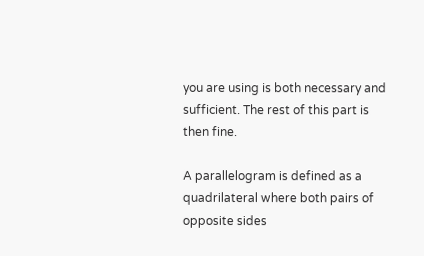you are using is both necessary and sufficient. The rest of this part is then fine.

A parallelogram is defined as a quadrilateral where both pairs of opposite sides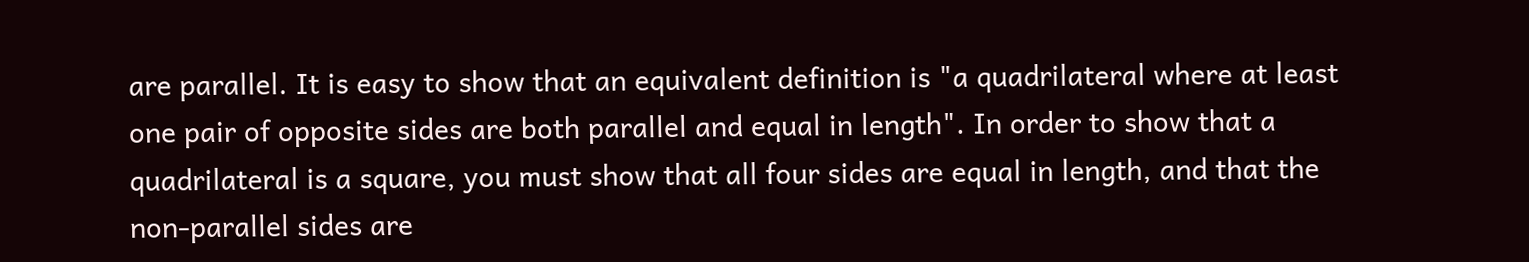are parallel. It is easy to show that an equivalent definition is "a quadrilateral where at least one pair of opposite sides are both parallel and equal in length". In order to show that a quadrilateral is a square, you must show that all four sides are equal in length, and that the non-parallel sides are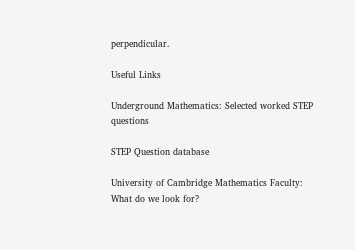perpendicular.

Useful Links

Underground Mathematics: Selected worked STEP questions

STEP Question database

University of Cambridge Mathematics Faculty: What do we look for?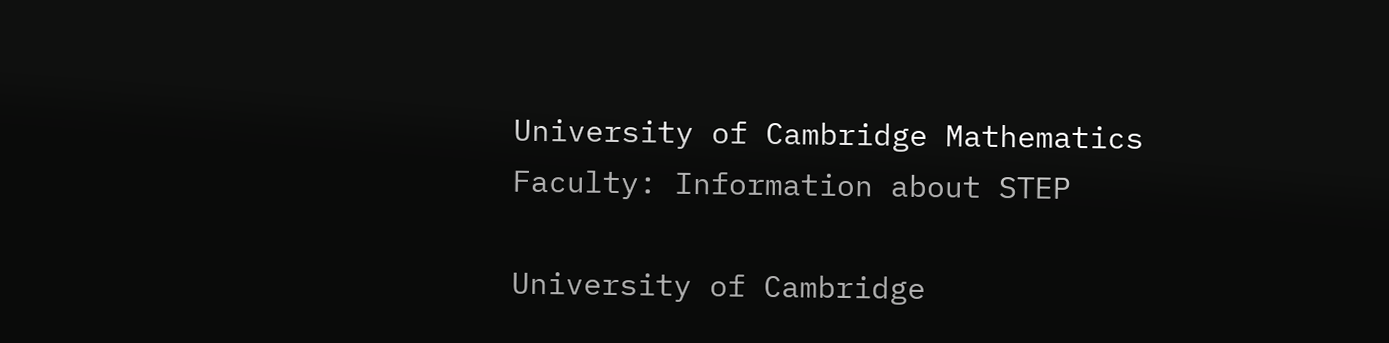University of Cambridge Mathematics Faculty: Information about STEP

University of Cambridge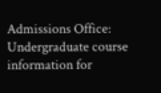Admissions Office: Undergraduate course information for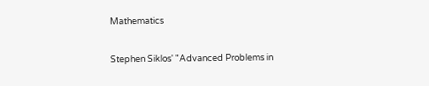Mathematics

Stephen Siklos' "Advanced Problems in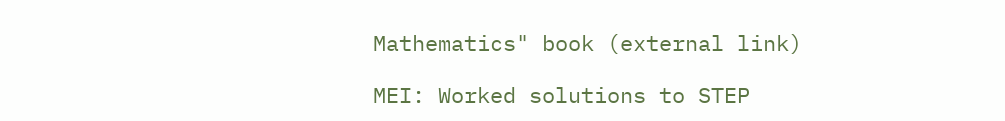Mathematics" book (external link)

MEI: Worked solutions to STEP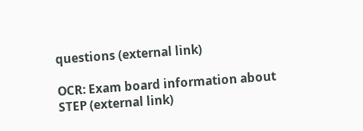questions (external link)

OCR: Exam board information about STEP (external link)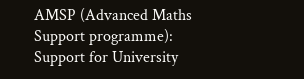AMSP (Advanced Maths Support programme): Support for University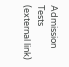Admission Tests (external link)